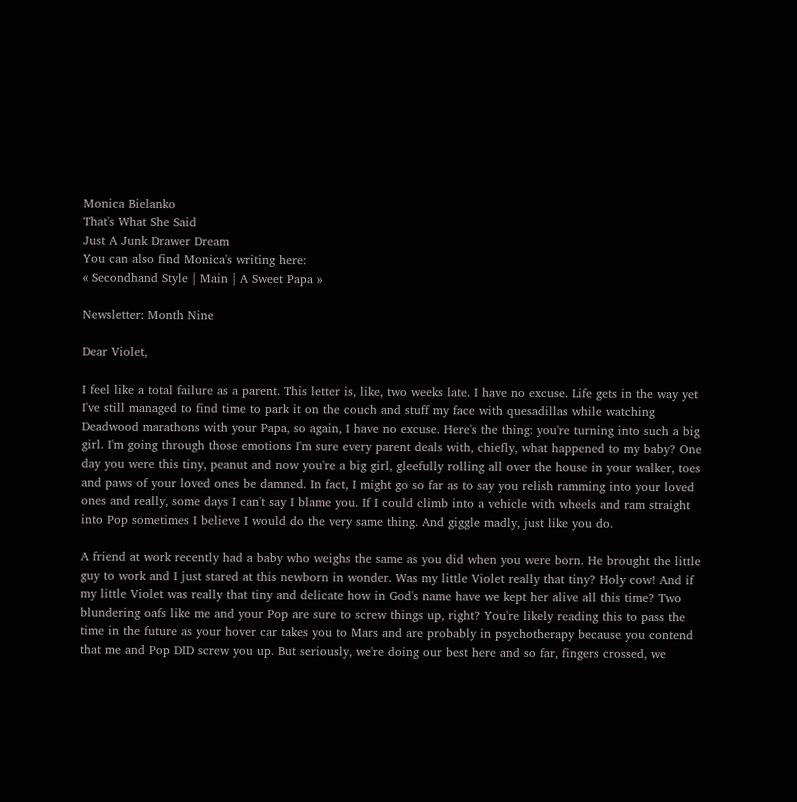Monica Bielanko
That's What She Said
Just A Junk Drawer Dream
You can also find Monica's writing here:
« Secondhand Style | Main | A Sweet Papa »

Newsletter: Month Nine

Dear Violet,

I feel like a total failure as a parent. This letter is, like, two weeks late. I have no excuse. Life gets in the way yet I've still managed to find time to park it on the couch and stuff my face with quesadillas while watching Deadwood marathons with your Papa, so again, I have no excuse. Here's the thing: you're turning into such a big girl. I'm going through those emotions I'm sure every parent deals with, chiefly, what happened to my baby? One day you were this tiny, peanut and now you're a big girl, gleefully rolling all over the house in your walker, toes and paws of your loved ones be damned. In fact, I might go so far as to say you relish ramming into your loved ones and really, some days I can't say I blame you. If I could climb into a vehicle with wheels and ram straight into Pop sometimes I believe I would do the very same thing. And giggle madly, just like you do.

A friend at work recently had a baby who weighs the same as you did when you were born. He brought the little guy to work and I just stared at this newborn in wonder. Was my little Violet really that tiny? Holy cow! And if my little Violet was really that tiny and delicate how in God's name have we kept her alive all this time? Two blundering oafs like me and your Pop are sure to screw things up, right? You're likely reading this to pass the time in the future as your hover car takes you to Mars and are probably in psychotherapy because you contend that me and Pop DID screw you up. But seriously, we're doing our best here and so far, fingers crossed, we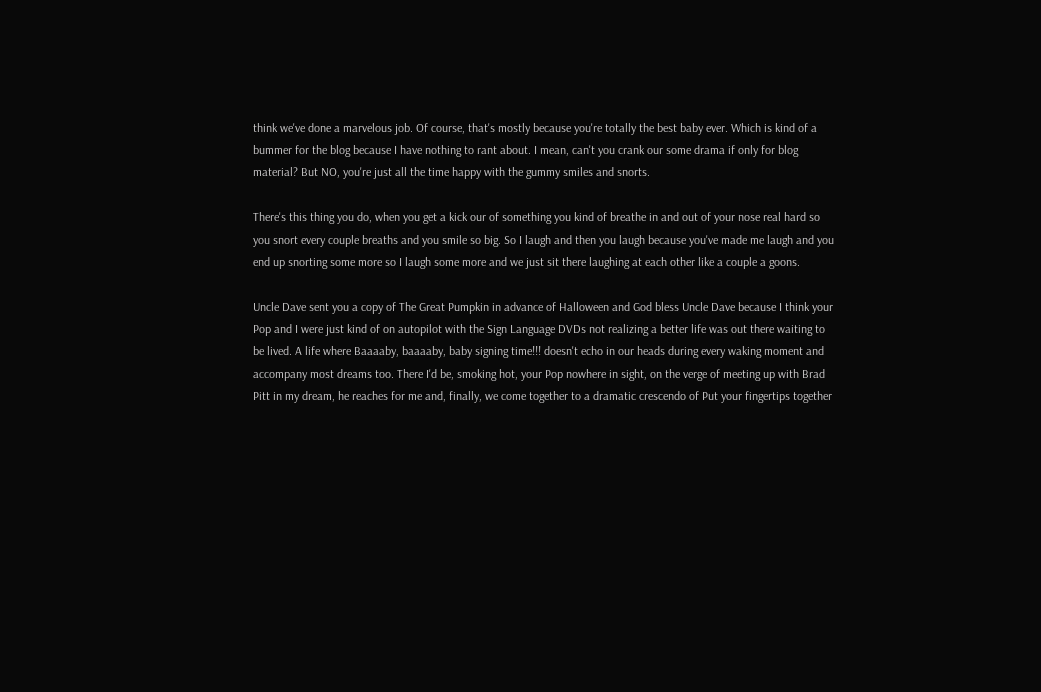think we've done a marvelous job. Of course, that's mostly because you're totally the best baby ever. Which is kind of a bummer for the blog because I have nothing to rant about. I mean, can't you crank our some drama if only for blog material? But NO, you're just all the time happy with the gummy smiles and snorts.

There's this thing you do, when you get a kick our of something you kind of breathe in and out of your nose real hard so you snort every couple breaths and you smile so big. So I laugh and then you laugh because you've made me laugh and you end up snorting some more so I laugh some more and we just sit there laughing at each other like a couple a goons.

Uncle Dave sent you a copy of The Great Pumpkin in advance of Halloween and God bless Uncle Dave because I think your Pop and I were just kind of on autopilot with the Sign Language DVDs not realizing a better life was out there waiting to be lived. A life where Baaaaby, baaaaby, baby signing time!!! doesn't echo in our heads during every waking moment and accompany most dreams too. There I'd be, smoking hot, your Pop nowhere in sight, on the verge of meeting up with Brad Pitt in my dream, he reaches for me and, finally, we come together to a dramatic crescendo of Put your fingertips together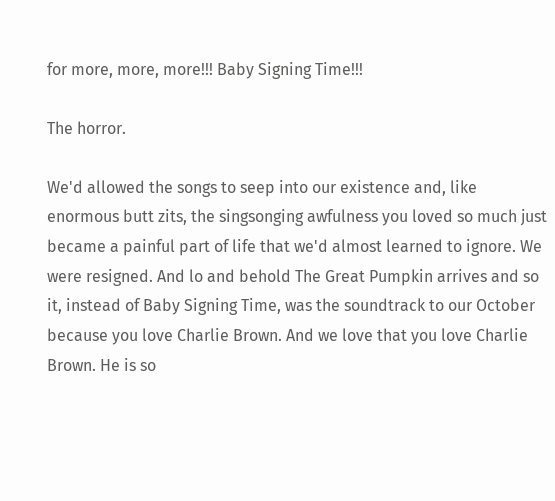for more, more, more!!! Baby Signing Time!!!

The horror.

We'd allowed the songs to seep into our existence and, like enormous butt zits, the singsonging awfulness you loved so much just became a painful part of life that we'd almost learned to ignore. We were resigned. And lo and behold The Great Pumpkin arrives and so it, instead of Baby Signing Time, was the soundtrack to our October because you love Charlie Brown. And we love that you love Charlie Brown. He is so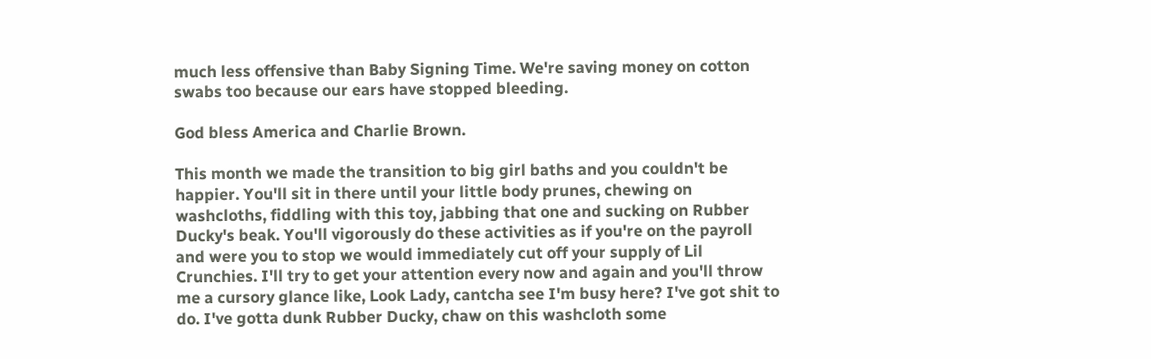much less offensive than Baby Signing Time. We're saving money on cotton swabs too because our ears have stopped bleeding.

God bless America and Charlie Brown.

This month we made the transition to big girl baths and you couldn't be happier. You'll sit in there until your little body prunes, chewing on washcloths, fiddling with this toy, jabbing that one and sucking on Rubber Ducky's beak. You'll vigorously do these activities as if you're on the payroll and were you to stop we would immediately cut off your supply of Lil Crunchies. I'll try to get your attention every now and again and you'll throw me a cursory glance like, Look Lady, cantcha see I'm busy here? I've got shit to do. I've gotta dunk Rubber Ducky, chaw on this washcloth some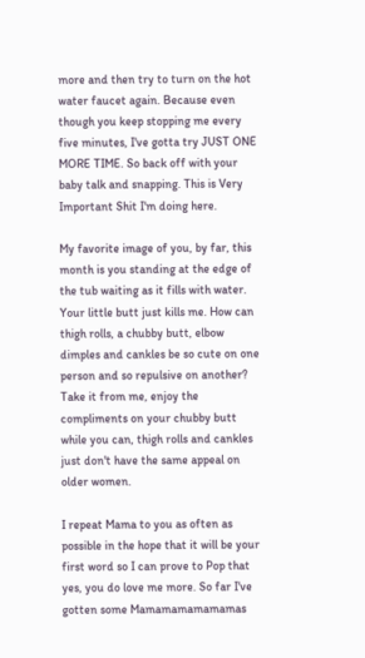more and then try to turn on the hot water faucet again. Because even though you keep stopping me every five minutes, I've gotta try JUST ONE MORE TIME. So back off with your baby talk and snapping. This is Very Important Shit I'm doing here.

My favorite image of you, by far, this month is you standing at the edge of the tub waiting as it fills with water. Your little butt just kills me. How can thigh rolls, a chubby butt, elbow dimples and cankles be so cute on one person and so repulsive on another? Take it from me, enjoy the compliments on your chubby butt while you can, thigh rolls and cankles just don't have the same appeal on older women.

I repeat Mama to you as often as possible in the hope that it will be your first word so I can prove to Pop that yes, you do love me more. So far I've gotten some Mamamamamamamas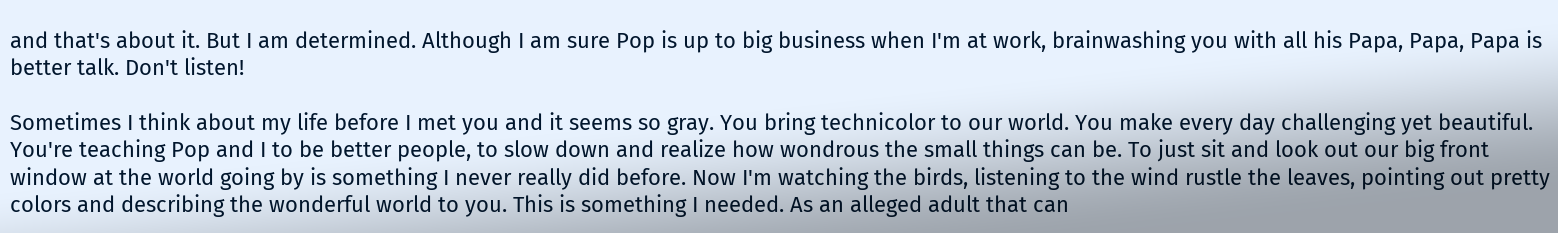and that's about it. But I am determined. Although I am sure Pop is up to big business when I'm at work, brainwashing you with all his Papa, Papa, Papa is better talk. Don't listen!

Sometimes I think about my life before I met you and it seems so gray. You bring technicolor to our world. You make every day challenging yet beautiful. You're teaching Pop and I to be better people, to slow down and realize how wondrous the small things can be. To just sit and look out our big front window at the world going by is something I never really did before. Now I'm watching the birds, listening to the wind rustle the leaves, pointing out pretty colors and describing the wonderful world to you. This is something I needed. As an alleged adult that can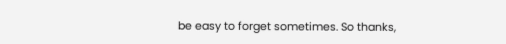be easy to forget sometimes. So thanks,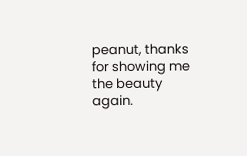peanut, thanks for showing me the beauty again.